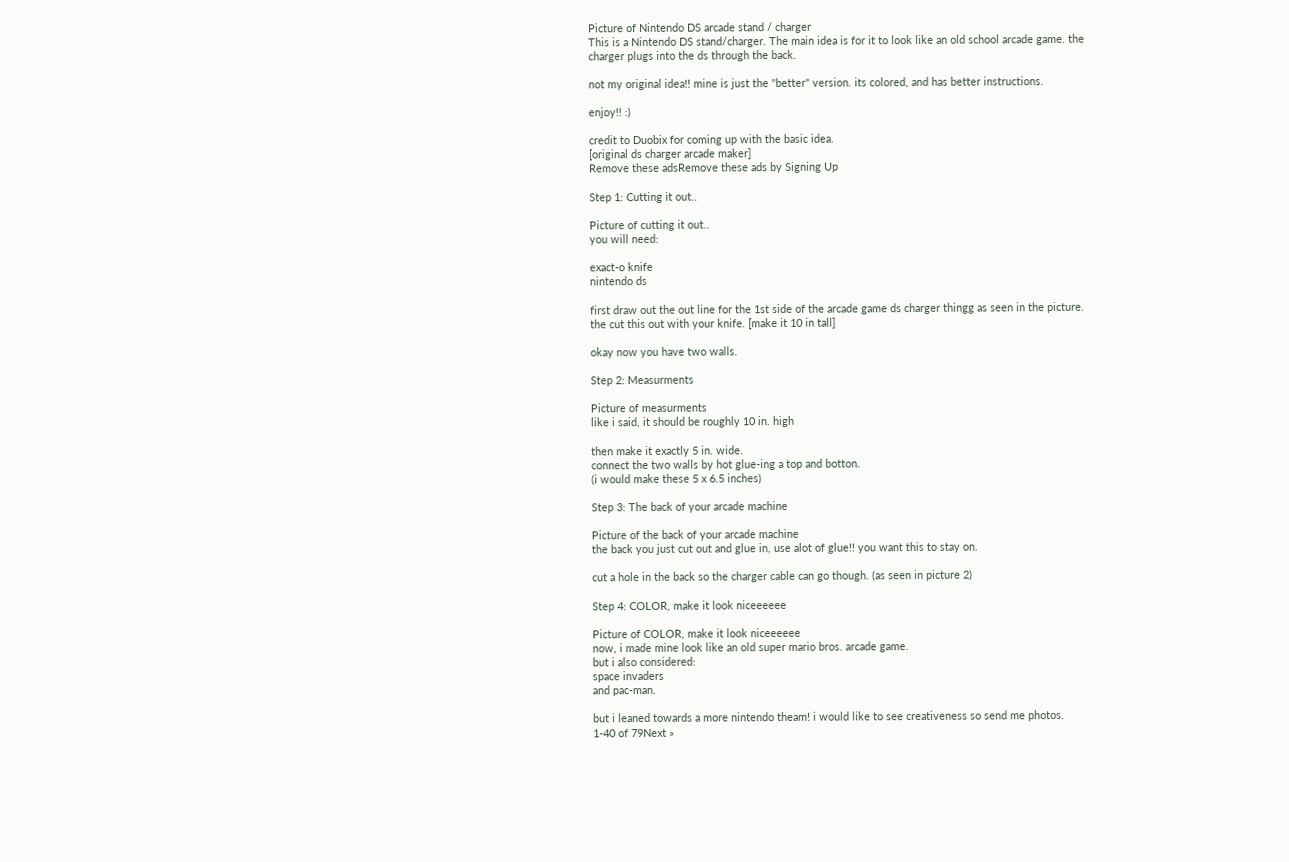Picture of Nintendo DS arcade stand / charger
This is a Nintendo DS stand/charger. The main idea is for it to look like an old school arcade game. the charger plugs into the ds through the back.

not my original idea!! mine is just the "better" version. its colored, and has better instructions.

enjoy!! :)

credit to Duobix for coming up with the basic idea.
[original ds charger arcade maker]
Remove these adsRemove these ads by Signing Up

Step 1: Cutting it out..

Picture of cutting it out..
you will need:

exact-o knife
nintendo ds

first draw out the out line for the 1st side of the arcade game ds charger thingg as seen in the picture.
the cut this out with your knife. [make it 10 in tall]

okay now you have two walls.

Step 2: Measurments

Picture of measurments
like i said, it should be roughly 10 in. high

then make it exactly 5 in. wide.
connect the two walls by hot glue-ing a top and botton.
(i would make these 5 x 6.5 inches)

Step 3: The back of your arcade machine

Picture of the back of your arcade machine
the back you just cut out and glue in, use alot of glue!! you want this to stay on.

cut a hole in the back so the charger cable can go though. (as seen in picture 2)

Step 4: COLOR, make it look niceeeeee

Picture of COLOR, make it look niceeeeee
now, i made mine look like an old super mario bros. arcade game.
but i also considered:
space invaders
and pac-man.

but i leaned towards a more nintendo theam! i would like to see creativeness so send me photos.
1-40 of 79Next »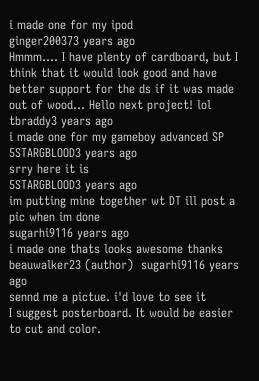i made one for my ipod
ginger200373 years ago
Hmmm.... I have plenty of cardboard, but I think that it would look good and have better support for the ds if it was made out of wood... Hello next project! lol
tbraddy3 years ago
i made one for my gameboy advanced SP
5STARGBLOOD3 years ago
srry here it is
5STARGBLOOD3 years ago
im putting mine together wt DT ill post a pic when im done
sugarhi9116 years ago
i made one thats looks awesome thanks
beauwalker23 (author)  sugarhi9116 years ago
sennd me a pictue. i'd love to see it
I suggest posterboard. It would be easier to cut and color.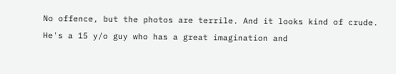No offence, but the photos are terrile. And it looks kind of crude.
He's a 15 y/o guy who has a great imagination and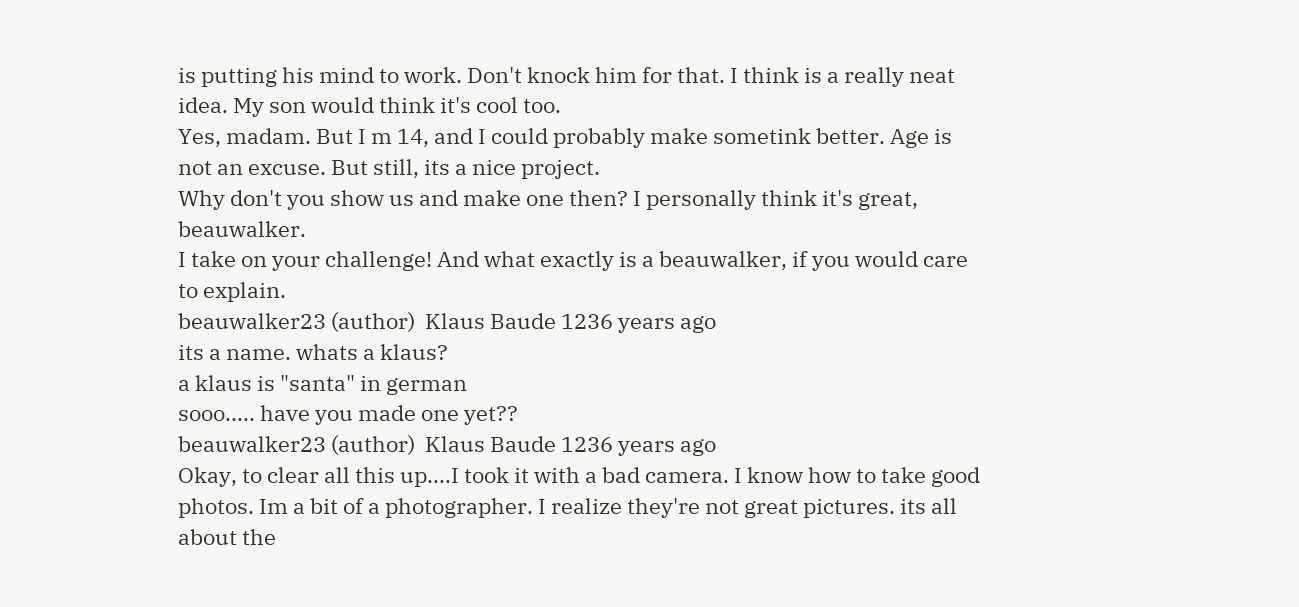is putting his mind to work. Don't knock him for that. I think is a really neat idea. My son would think it's cool too.
Yes, madam. But I m 14, and I could probably make sometink better. Age is not an excuse. But still, its a nice project.
Why don't you show us and make one then? I personally think it's great, beauwalker.
I take on your challenge! And what exactly is a beauwalker, if you would care to explain.
beauwalker23 (author)  Klaus Baude 1236 years ago
its a name. whats a klaus?
a klaus is "santa" in german
sooo..... have you made one yet??
beauwalker23 (author)  Klaus Baude 1236 years ago
Okay, to clear all this up....I took it with a bad camera. I know how to take good photos. Im a bit of a photographer. I realize they're not great pictures. its all about the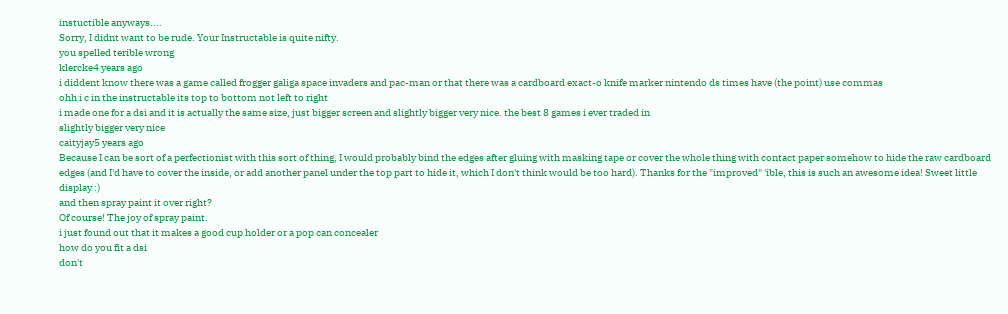instuctible anyways....
Sorry, I didnt want to be rude. Your Instructable is quite nifty.
you spelled terible wrong
klercke4 years ago
i diddent know there was a game called frogger galiga space invaders and pac-man or that there was a cardboard exact-o knife marker nintendo ds times have (the point) use commas
ohh i c in the instructable its top to bottom not left to right
i made one for a dsi and it is actually the same size, just bigger screen and slightly bigger very nice. the best 8 games i ever traded in
slightly bigger very nice
caityjay5 years ago
Because I can be sort of a perfectionist with this sort of thing, I would probably bind the edges after gluing with masking tape or cover the whole thing with contact paper somehow to hide the raw cardboard edges (and I'd have to cover the inside, or add another panel under the top part to hide it, which I don't think would be too hard). Thanks for the "improved" 'ible, this is such an awesome idea! Sweet little display :)
and then spray paint it over right?
Of course! The joy of spray paint.
i just found out that it makes a good cup holder or a pop can concealer
how do you fit a dsi
don't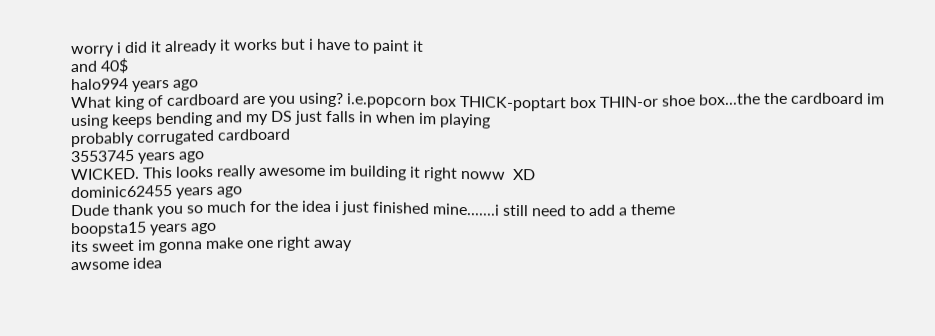worry i did it already it works but i have to paint it
and 40$
halo994 years ago
What king of cardboard are you using? i.e.popcorn box THICK-poptart box THIN-or shoe box...the the cardboard im using keeps bending and my DS just falls in when im playing
probably corrugated cardboard
3553745 years ago
WICKED. This looks really awesome im building it right noww  XD
dominic62455 years ago
Dude thank you so much for the idea i just finished mine.......i still need to add a theme
boopsta15 years ago
its sweet im gonna make one right away
awsome idea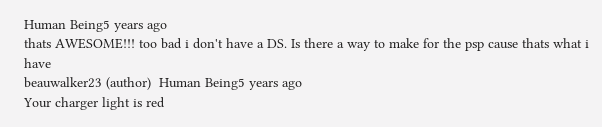Human Being5 years ago
thats AWESOME!!! too bad i don't have a DS. Is there a way to make for the psp cause thats what i have
beauwalker23 (author)  Human Being5 years ago
Your charger light is red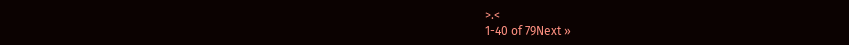>.<
1-40 of 79Next »